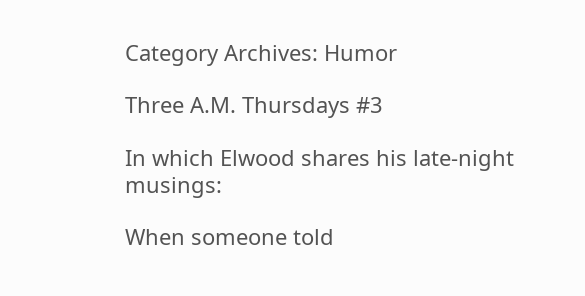Category Archives: Humor

Three A.M. Thursdays #3

In which Elwood shares his late-night musings:

When someone told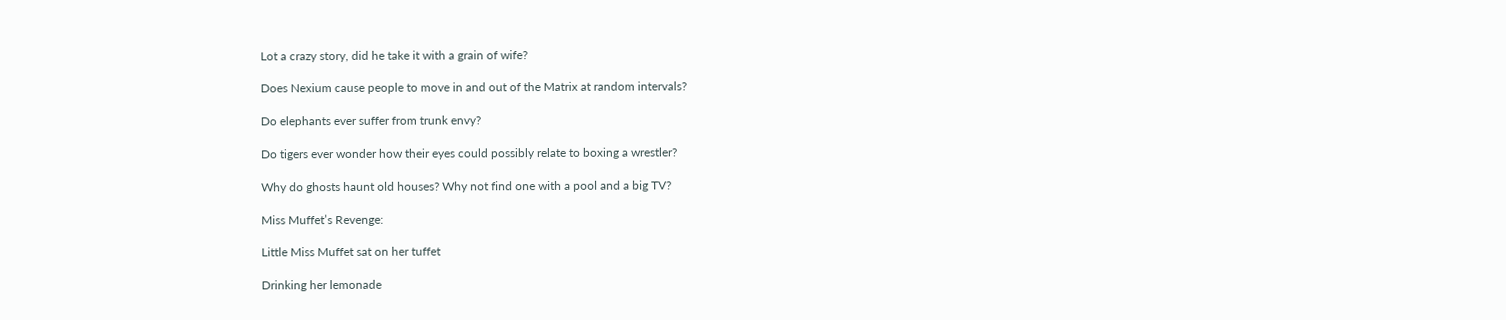Lot a crazy story, did he take it with a grain of wife?

Does Nexium cause people to move in and out of the Matrix at random intervals?

Do elephants ever suffer from trunk envy?

Do tigers ever wonder how their eyes could possibly relate to boxing a wrestler?

Why do ghosts haunt old houses? Why not find one with a pool and a big TV?

Miss Muffet’s Revenge:

Little Miss Muffet sat on her tuffet

Drinking her lemonade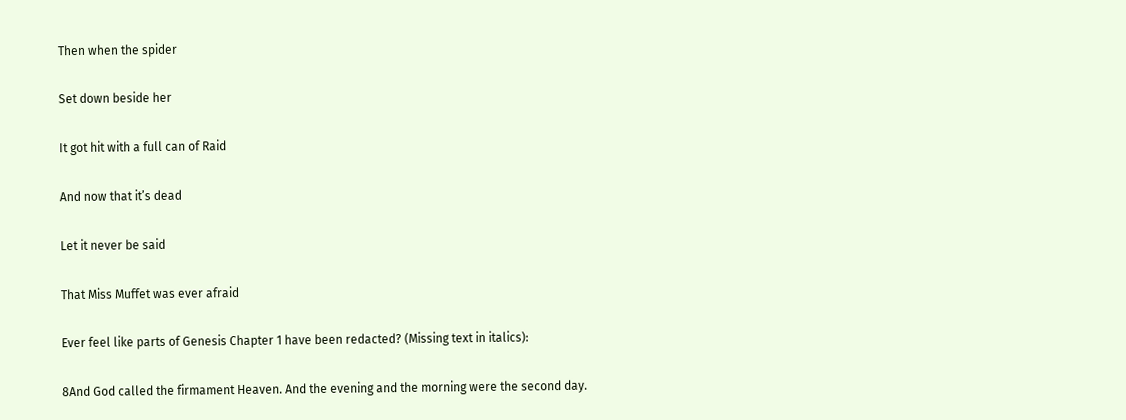Then when the spider

Set down beside her

It got hit with a full can of Raid

And now that it’s dead

Let it never be said

That Miss Muffet was ever afraid

Ever feel like parts of Genesis Chapter 1 have been redacted? (Missing text in italics):

8And God called the firmament Heaven. And the evening and the morning were the second day.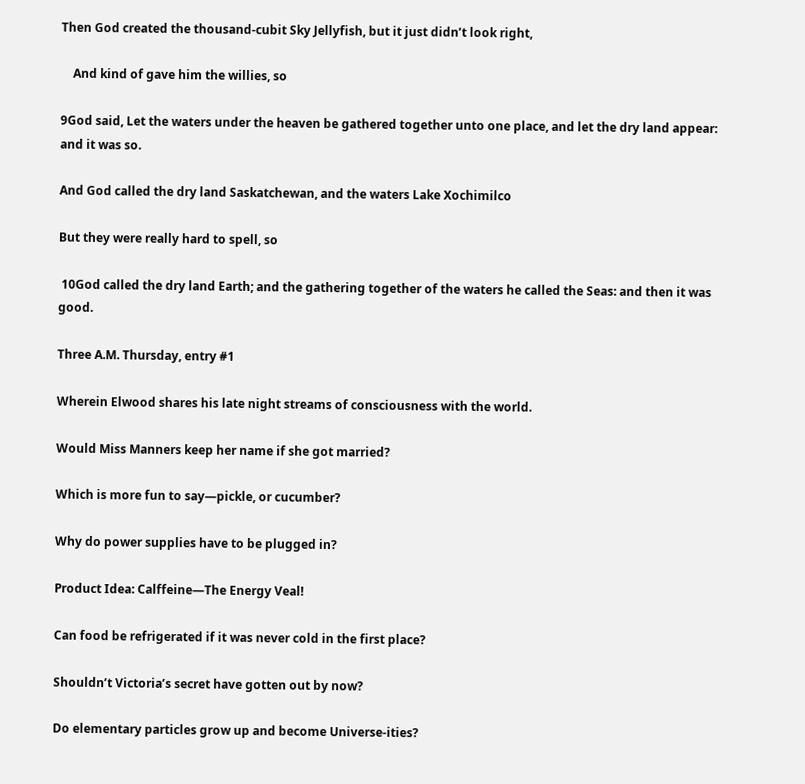Then God created the thousand-cubit Sky Jellyfish, but it just didn’t look right,

    And kind of gave him the willies, so

9God said, Let the waters under the heaven be gathered together unto one place, and let the dry land appear: and it was so.

And God called the dry land Saskatchewan, and the waters Lake Xochimilco

But they were really hard to spell, so

 10God called the dry land Earth; and the gathering together of the waters he called the Seas: and then it was good.

Three A.M. Thursday, entry #1

Wherein Elwood shares his late night streams of consciousness with the world.

Would Miss Manners keep her name if she got married?

Which is more fun to say—pickle, or cucumber?

Why do power supplies have to be plugged in?

Product Idea: Calffeine—The Energy Veal!

Can food be refrigerated if it was never cold in the first place?

Shouldn’t Victoria’s secret have gotten out by now?

Do elementary particles grow up and become Universe-ities?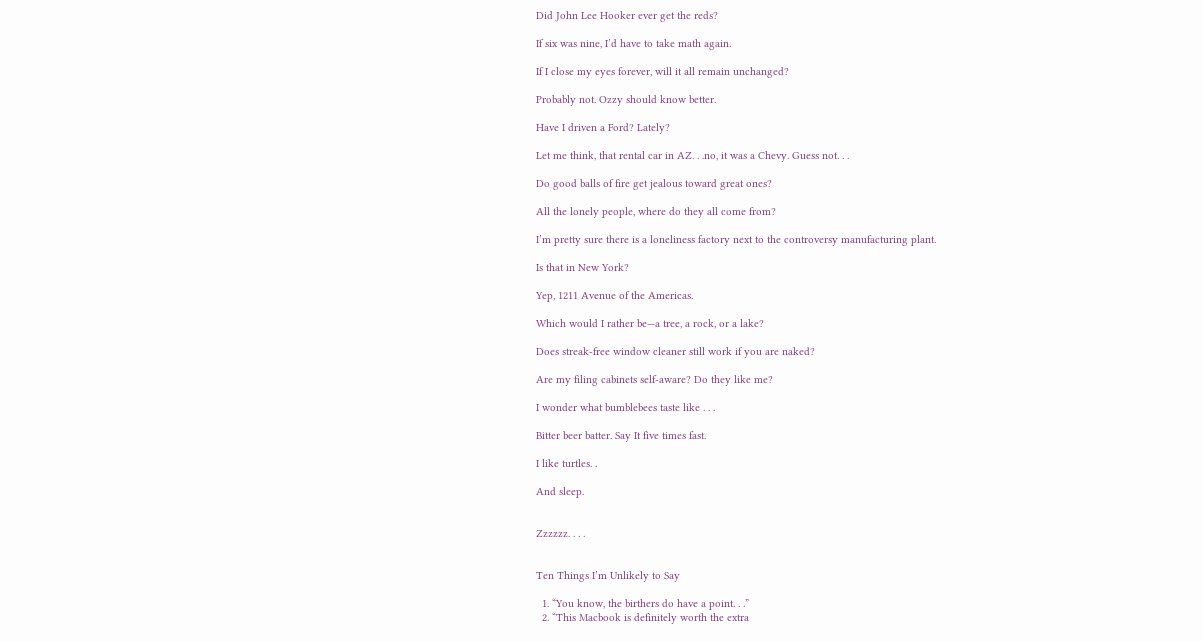Did John Lee Hooker ever get the reds?

If six was nine, I’d have to take math again.

If I close my eyes forever, will it all remain unchanged?

Probably not. Ozzy should know better.

Have I driven a Ford? Lately?

Let me think, that rental car in AZ. . .no, it was a Chevy. Guess not. . .

Do good balls of fire get jealous toward great ones?

All the lonely people, where do they all come from?

I’m pretty sure there is a loneliness factory next to the controversy manufacturing plant.

Is that in New York?

Yep, 1211 Avenue of the Americas.

Which would I rather be—a tree, a rock, or a lake?

Does streak-free window cleaner still work if you are naked?

Are my filing cabinets self-aware? Do they like me?

I wonder what bumblebees taste like . . .

Bitter beer batter. Say It five times fast.

I like turtles. .

And sleep.


Zzzzzz. . . .


Ten Things I’m Unlikely to Say

  1. “You know, the birthers do have a point. . .”
  2. “This Macbook is definitely worth the extra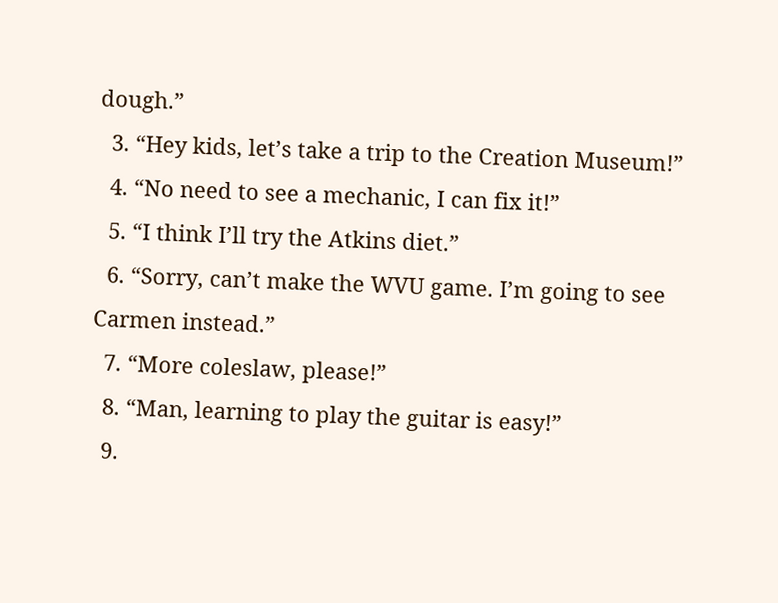dough.”
  3. “Hey kids, let’s take a trip to the Creation Museum!”
  4. “No need to see a mechanic, I can fix it!”
  5. “I think I’ll try the Atkins diet.”
  6. “Sorry, can’t make the WVU game. I’m going to see Carmen instead.”
  7. “More coleslaw, please!”
  8. “Man, learning to play the guitar is easy!”
  9.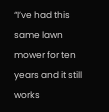“I’ve had this same lawn mower for ten years and it still works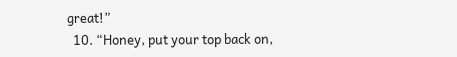great!”
  10. “Honey, put your top back on,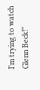I’m trying to watch Glenn Beck!”